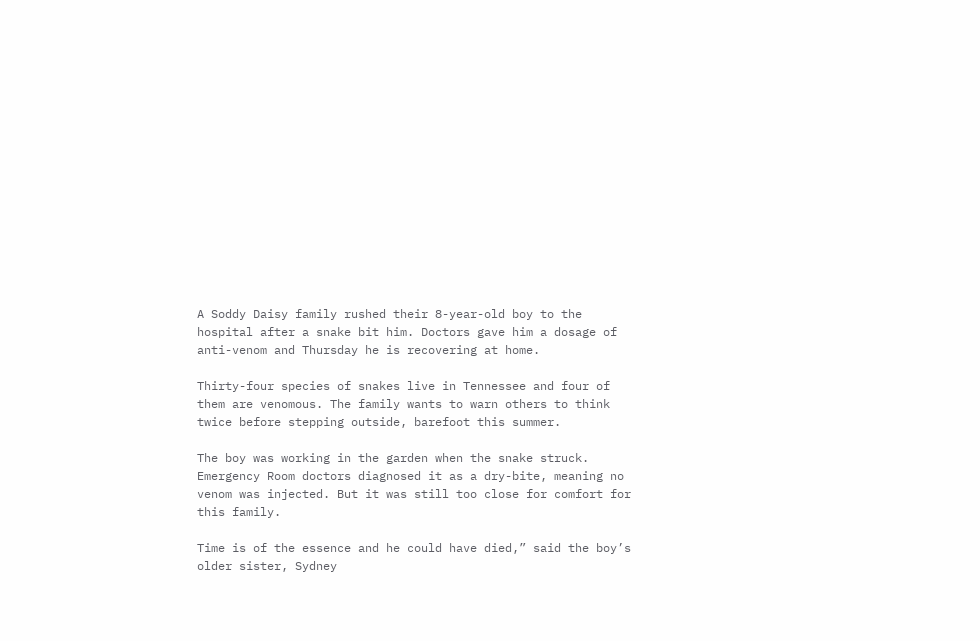A Soddy Daisy family rushed their 8-year-old boy to the hospital after a snake bit him. Doctors gave him a dosage of anti-venom and Thursday he is recovering at home.

Thirty-four species of snakes live in Tennessee and four of them are venomous. The family wants to warn others to think twice before stepping outside, barefoot this summer.

The boy was working in the garden when the snake struck. Emergency Room doctors diagnosed it as a dry-bite, meaning no venom was injected. But it was still too close for comfort for this family.

Time is of the essence and he could have died,” said the boy’s older sister, Sydney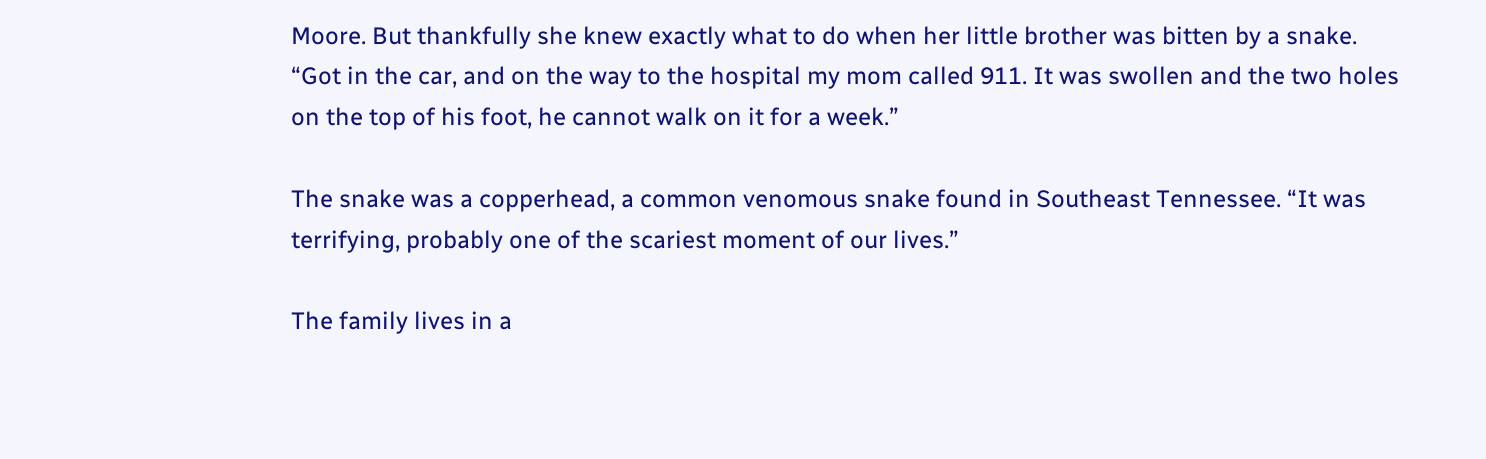Moore. But thankfully she knew exactly what to do when her little brother was bitten by a snake. “Got in the car, and on the way to the hospital my mom called 911. It was swollen and the two holes on the top of his foot, he cannot walk on it for a week.”

The snake was a copperhead, a common venomous snake found in Southeast Tennessee. “It was terrifying, probably one of the scariest moment of our lives.”

The family lives in a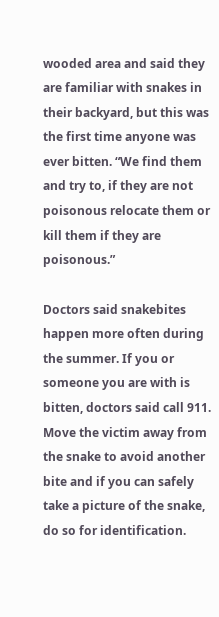wooded area and said they are familiar with snakes in their backyard, but this was the first time anyone was ever bitten. “We find them and try to, if they are not poisonous relocate them or kill them if they are poisonous.”

Doctors said snakebites happen more often during the summer. If you or someone you are with is bitten, doctors said call 911. Move the victim away from the snake to avoid another bite and if you can safely take a picture of the snake, do so for identification.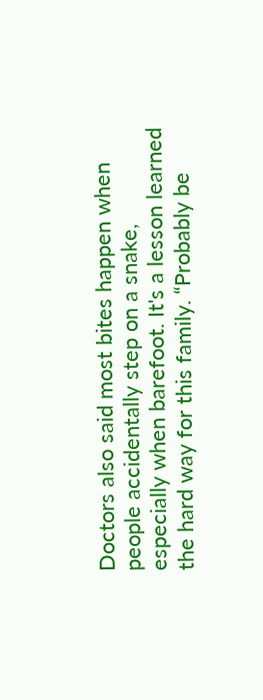Doctors also said most bites happen when people accidentally step on a snake, especially when barefoot. It's a lesson learned the hard way for this family. “Probably be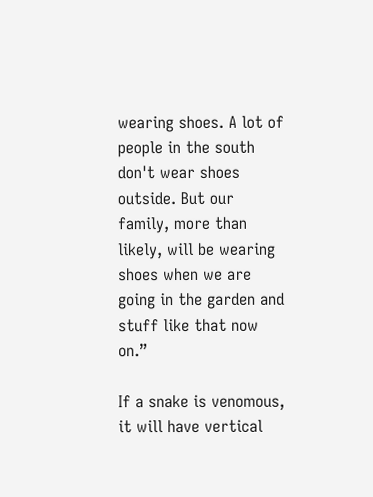wearing shoes. A lot of people in the south don't wear shoes outside. But our family, more than likely, will be wearing shoes when we are going in the garden and stuff like that now on.”

If a snake is venomous, it will have vertical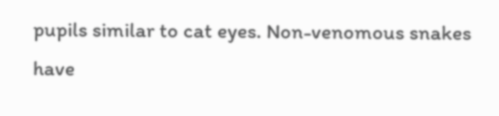pupils similar to cat eyes. Non-venomous snakes have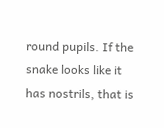round pupils. If the snake looks like it has nostrils, that is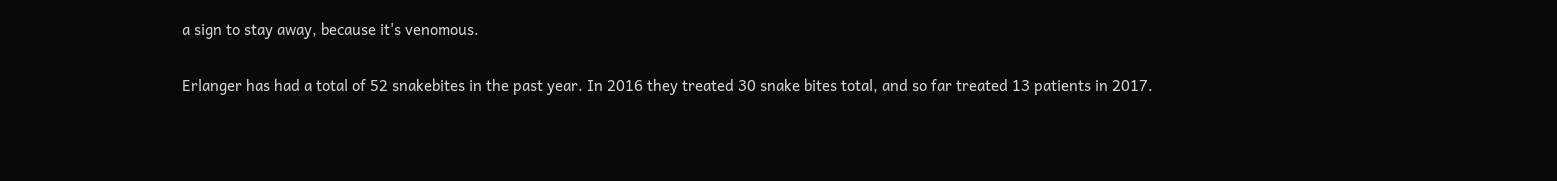a sign to stay away, because it's venomous.

Erlanger has had a total of 52 snakebites in the past year. In 2016 they treated 30 snake bites total, and so far treated 13 patients in 2017.